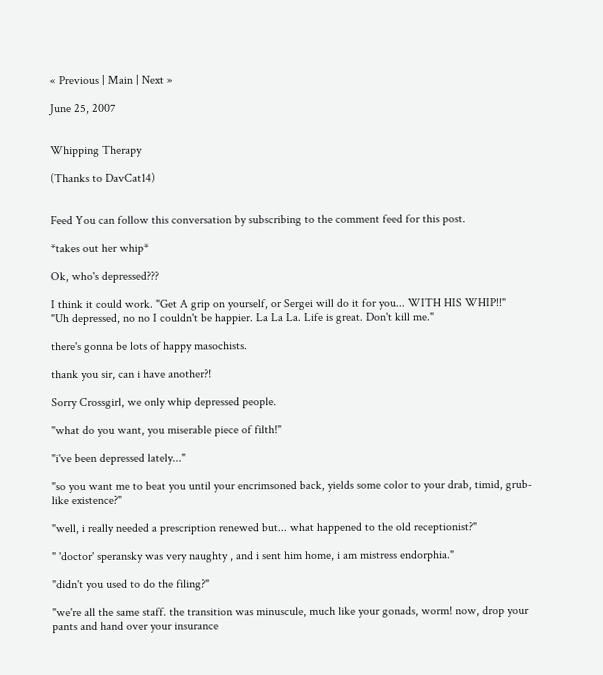« Previous | Main | Next »

June 25, 2007


Whipping Therapy

(Thanks to DavCat14)


Feed You can follow this conversation by subscribing to the comment feed for this post.

*takes out her whip*

Ok, who's depressed???

I think it could work. "Get A grip on yourself, or Sergei will do it for you... WITH HIS WHIP!!"
"Uh depressed, no no I couldn't be happier. La La La. Life is great. Don't kill me."

there's gonna be lots of happy masochists.

thank you sir, can i have another?!

Sorry Crossgirl, we only whip depressed people.

"what do you want, you miserable piece of filth!"

"i've been depressed lately..."

"so you want me to beat you until your encrimsoned back, yields some color to your drab, timid, grub-like existence?"

"well, i really needed a prescription renewed but... what happened to the old receptionist?"

" 'doctor' speransky was very naughty , and i sent him home, i am mistress endorphia."

"didn't you used to do the filing?"

"we're all the same staff. the transition was minuscule, much like your gonads, worm! now, drop your pants and hand over your insurance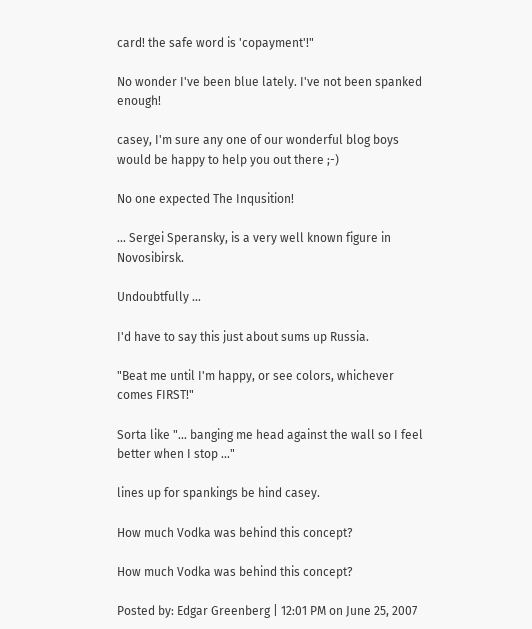card! the safe word is 'copayment'!"

No wonder I've been blue lately. I've not been spanked enough!

casey, I'm sure any one of our wonderful blog boys would be happy to help you out there ;-)

No one expected The Inqusition!

... Sergei Speransky, is a very well known figure in Novosibirsk.

Undoubtfully ...

I'd have to say this just about sums up Russia.

"Beat me until I'm happy, or see colors, whichever comes FIRST!"

Sorta like "... banging me head against the wall so I feel better when I stop ..."

lines up for spankings be hind casey.

How much Vodka was behind this concept?

How much Vodka was behind this concept?

Posted by: Edgar Greenberg | 12:01 PM on June 25, 2007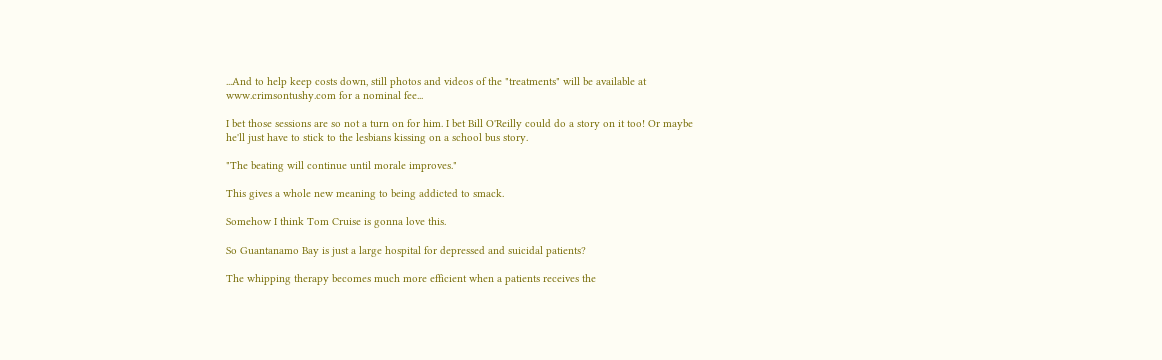...And to help keep costs down, still photos and videos of the "treatments" will be available at www.crimsontushy.com for a nominal fee...

I bet those sessions are so not a turn on for him. I bet Bill O'Reilly could do a story on it too! Or maybe he'll just have to stick to the lesbians kissing on a school bus story.

"The beating will continue until morale improves."

This gives a whole new meaning to being addicted to smack.

Somehow I think Tom Cruise is gonna love this.

So Guantanamo Bay is just a large hospital for depressed and suicidal patients?

The whipping therapy becomes much more efficient when a patients receives the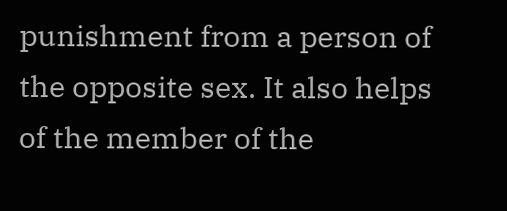punishment from a person of the opposite sex. It also helps of the member of the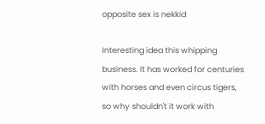opposite sex is nekkid

Interesting idea this whipping business. It has worked for centuries with horses and even circus tigers, so why shouldn't it work with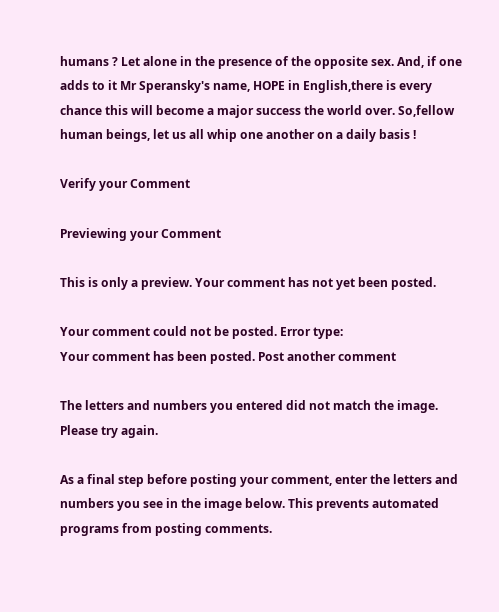humans ? Let alone in the presence of the opposite sex. And, if one adds to it Mr Speransky's name, HOPE in English,there is every chance this will become a major success the world over. So,fellow human beings, let us all whip one another on a daily basis !

Verify your Comment

Previewing your Comment

This is only a preview. Your comment has not yet been posted.

Your comment could not be posted. Error type:
Your comment has been posted. Post another comment

The letters and numbers you entered did not match the image. Please try again.

As a final step before posting your comment, enter the letters and numbers you see in the image below. This prevents automated programs from posting comments.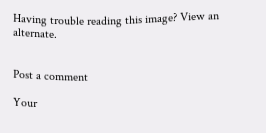Having trouble reading this image? View an alternate.


Post a comment

Your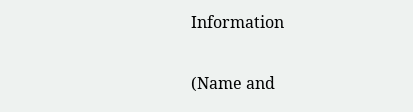Information

(Name and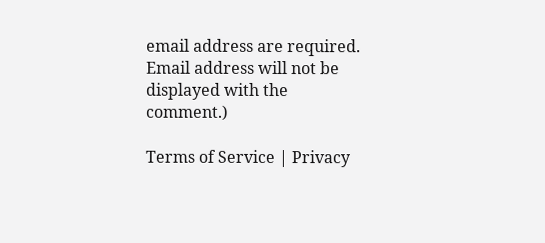email address are required. Email address will not be displayed with the comment.)

Terms of Service | Privacy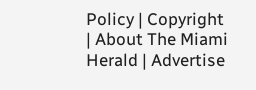Policy | Copyright | About The Miami Herald | Advertise